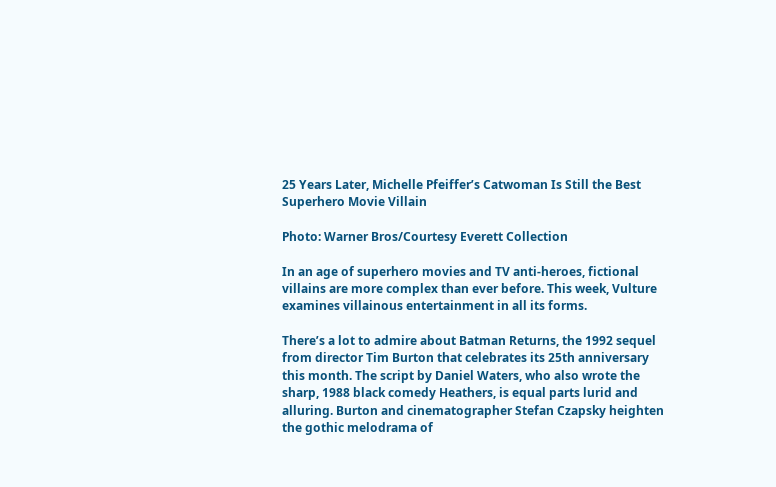25 Years Later, Michelle Pfeiffer’s Catwoman Is Still the Best Superhero Movie Villain

Photo: Warner Bros/Courtesy Everett Collection

In an age of superhero movies and TV anti-heroes, fictional villains are more complex than ever before. This week, Vulture examines villainous entertainment in all its forms.

There’s a lot to admire about Batman Returns, the 1992 sequel from director Tim Burton that celebrates its 25th anniversary this month. The script by Daniel Waters, who also wrote the sharp, 1988 black comedy Heathers, is equal parts lurid and alluring. Burton and cinematographer Stefan Czapsky heighten the gothic melodrama of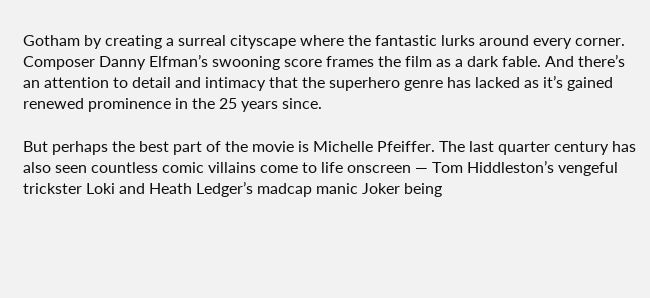Gotham by creating a surreal cityscape where the fantastic lurks around every corner. Composer Danny Elfman’s swooning score frames the film as a dark fable. And there’s an attention to detail and intimacy that the superhero genre has lacked as it’s gained renewed prominence in the 25 years since.

But perhaps the best part of the movie is Michelle Pfeiffer. The last quarter century has also seen countless comic villains come to life onscreen — Tom Hiddleston’s vengeful trickster Loki and Heath Ledger’s madcap manic Joker being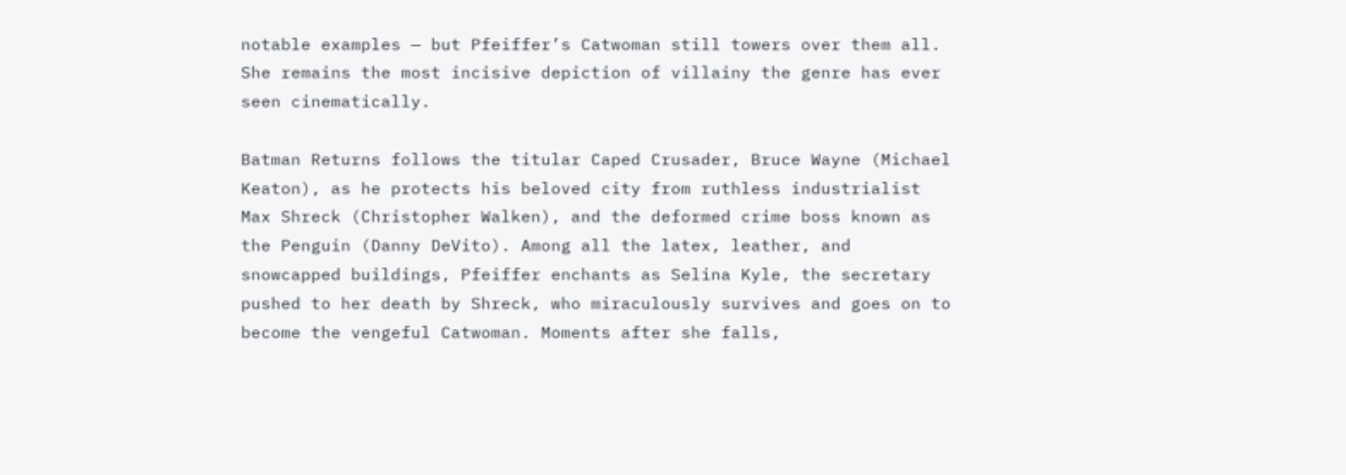notable examples — but Pfeiffer’s Catwoman still towers over them all. She remains the most incisive depiction of villainy the genre has ever seen cinematically.

Batman Returns follows the titular Caped Crusader, Bruce Wayne (Michael Keaton), as he protects his beloved city from ruthless industrialist Max Shreck (Christopher Walken), and the deformed crime boss known as the Penguin (Danny DeVito). Among all the latex, leather, and snowcapped buildings, Pfeiffer enchants as Selina Kyle, the secretary pushed to her death by Shreck, who miraculously survives and goes on to become the vengeful Catwoman. Moments after she falls,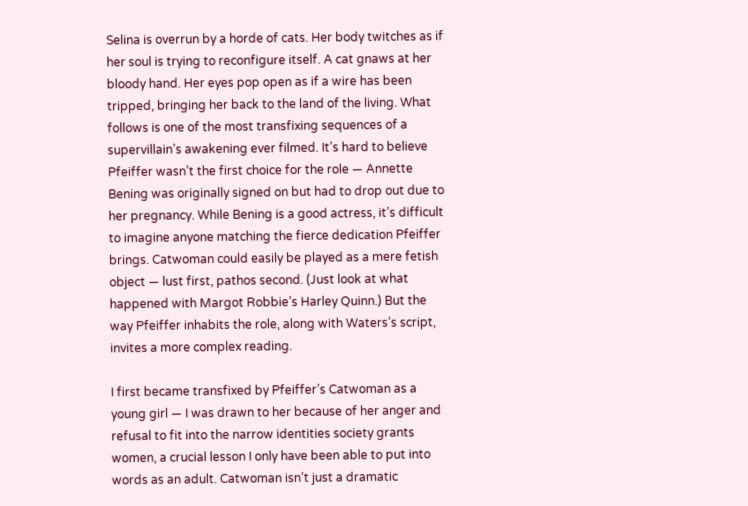Selina is overrun by a horde of cats. Her body twitches as if her soul is trying to reconfigure itself. A cat gnaws at her bloody hand. Her eyes pop open as if a wire has been tripped, bringing her back to the land of the living. What follows is one of the most transfixing sequences of a supervillain’s awakening ever filmed. It’s hard to believe Pfeiffer wasn’t the first choice for the role — Annette Bening was originally signed on but had to drop out due to her pregnancy. While Bening is a good actress, it’s difficult to imagine anyone matching the fierce dedication Pfeiffer brings. Catwoman could easily be played as a mere fetish object — lust first, pathos second. (Just look at what happened with Margot Robbie’s Harley Quinn.) But the way Pfeiffer inhabits the role, along with Waters’s script, invites a more complex reading.

I first became transfixed by Pfeiffer’s Catwoman as a young girl — I was drawn to her because of her anger and refusal to fit into the narrow identities society grants women, a crucial lesson I only have been able to put into words as an adult. Catwoman isn’t just a dramatic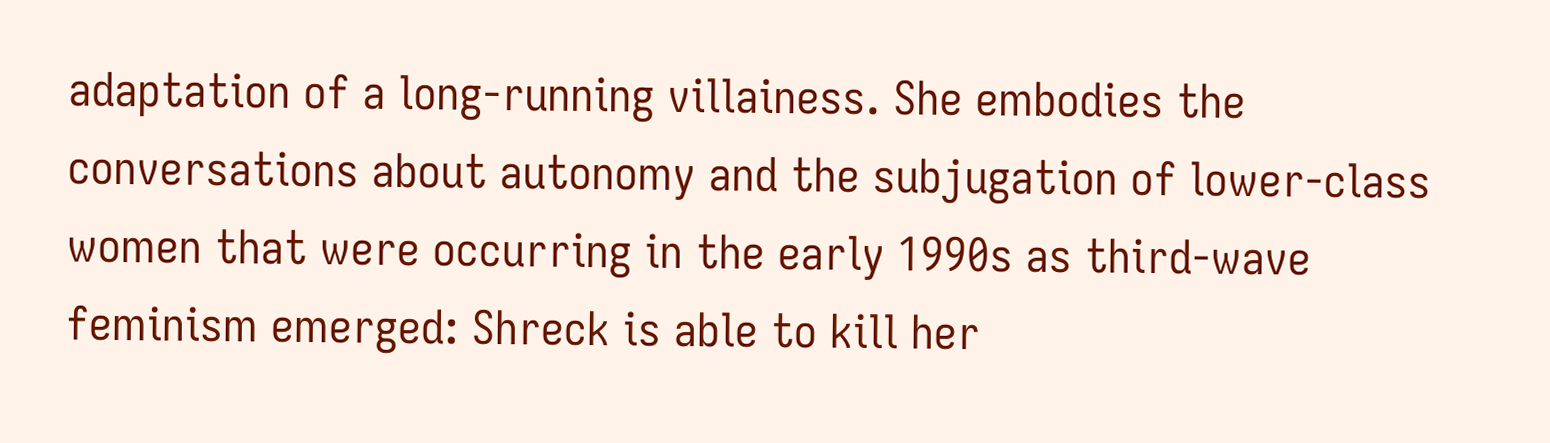adaptation of a long-running villainess. She embodies the conversations about autonomy and the subjugation of lower-class women that were occurring in the early 1990s as third-wave feminism emerged: Shreck is able to kill her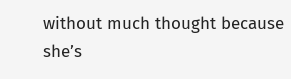without much thought because she’s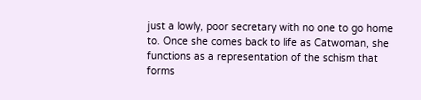just a lowly, poor secretary with no one to go home to. Once she comes back to life as Catwoman, she functions as a representation of the schism that forms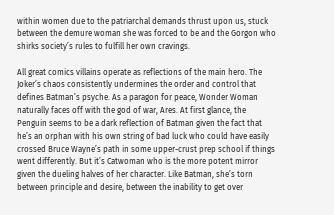within women due to the patriarchal demands thrust upon us, stuck between the demure woman she was forced to be and the Gorgon who shirks society’s rules to fulfill her own cravings.

All great comics villains operate as reflections of the main hero. The Joker’s chaos consistently undermines the order and control that defines Batman’s psyche. As a paragon for peace, Wonder Woman naturally faces off with the god of war, Ares. At first glance, the Penguin seems to be a dark reflection of Batman given the fact that he’s an orphan with his own string of bad luck who could have easily crossed Bruce Wayne’s path in some upper-crust prep school if things went differently. But it’s Catwoman who is the more potent mirror given the dueling halves of her character. Like Batman, she’s torn between principle and desire, between the inability to get over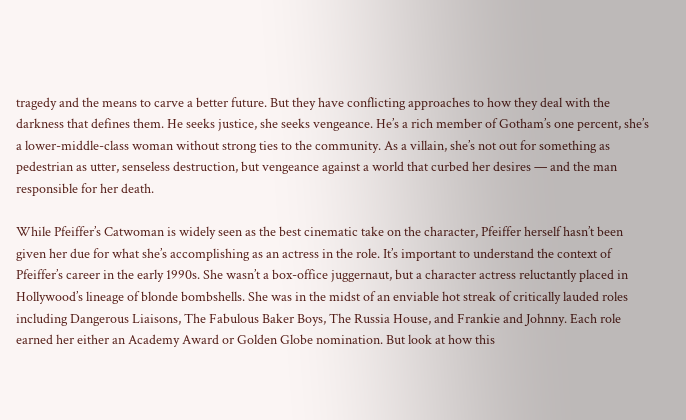tragedy and the means to carve a better future. But they have conflicting approaches to how they deal with the darkness that defines them. He seeks justice, she seeks vengeance. He’s a rich member of Gotham’s one percent, she’s a lower-middle-class woman without strong ties to the community. As a villain, she’s not out for something as pedestrian as utter, senseless destruction, but vengeance against a world that curbed her desires — and the man responsible for her death.

While Pfeiffer’s Catwoman is widely seen as the best cinematic take on the character, Pfeiffer herself hasn’t been given her due for what she’s accomplishing as an actress in the role. It’s important to understand the context of Pfeiffer’s career in the early 1990s. She wasn’t a box-office juggernaut, but a character actress reluctantly placed in Hollywood’s lineage of blonde bombshells. She was in the midst of an enviable hot streak of critically lauded roles including Dangerous Liaisons, The Fabulous Baker Boys, The Russia House, and Frankie and Johnny. Each role earned her either an Academy Award or Golden Globe nomination. But look at how this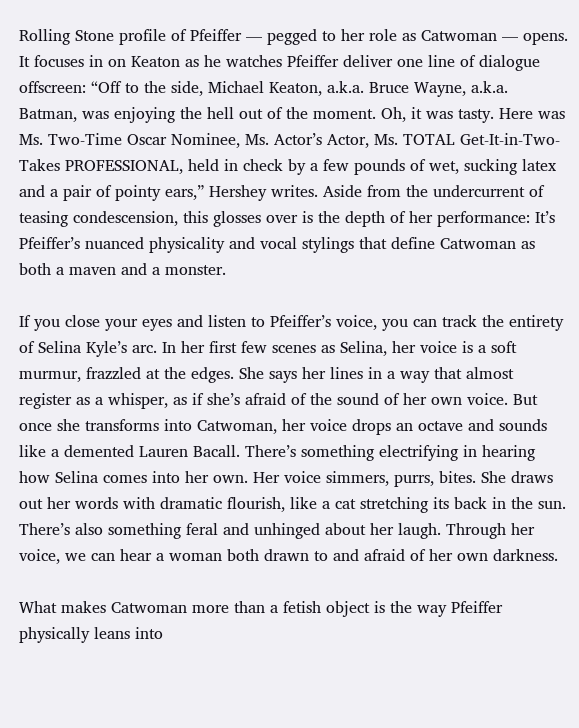Rolling Stone profile of Pfeiffer — pegged to her role as Catwoman — opens. It focuses in on Keaton as he watches Pfeiffer deliver one line of dialogue offscreen: “Off to the side, Michael Keaton, a.k.a. Bruce Wayne, a.k.a. Batman, was enjoying the hell out of the moment. Oh, it was tasty. Here was Ms. Two-Time Oscar Nominee, Ms. Actor’s Actor, Ms. TOTAL Get-It-in-Two-Takes PROFESSIONAL, held in check by a few pounds of wet, sucking latex and a pair of pointy ears,” Hershey writes. Aside from the undercurrent of teasing condescension, this glosses over is the depth of her performance: It’s Pfeiffer’s nuanced physicality and vocal stylings that define Catwoman as both a maven and a monster.

If you close your eyes and listen to Pfeiffer’s voice, you can track the entirety of Selina Kyle’s arc. In her first few scenes as Selina, her voice is a soft murmur, frazzled at the edges. She says her lines in a way that almost register as a whisper, as if she’s afraid of the sound of her own voice. But once she transforms into Catwoman, her voice drops an octave and sounds like a demented Lauren Bacall. There’s something electrifying in hearing how Selina comes into her own. Her voice simmers, purrs, bites. She draws out her words with dramatic flourish, like a cat stretching its back in the sun. There’s also something feral and unhinged about her laugh. Through her voice, we can hear a woman both drawn to and afraid of her own darkness.

What makes Catwoman more than a fetish object is the way Pfeiffer physically leans into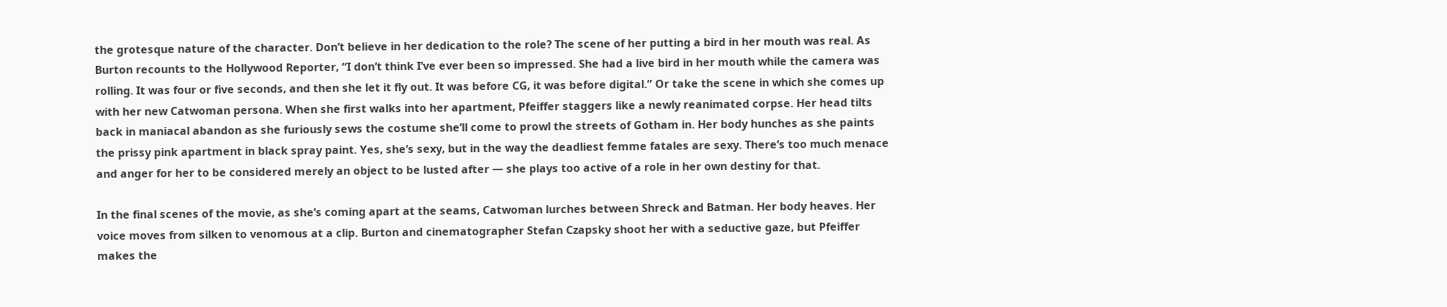the grotesque nature of the character. Don’t believe in her dedication to the role? The scene of her putting a bird in her mouth was real. As Burton recounts to the Hollywood Reporter, “I don’t think I’ve ever been so impressed. She had a live bird in her mouth while the camera was rolling. It was four or five seconds, and then she let it fly out. It was before CG, it was before digital.” Or take the scene in which she comes up with her new Catwoman persona. When she first walks into her apartment, Pfeiffer staggers like a newly reanimated corpse. Her head tilts back in maniacal abandon as she furiously sews the costume she’ll come to prowl the streets of Gotham in. Her body hunches as she paints the prissy pink apartment in black spray paint. Yes, she’s sexy, but in the way the deadliest femme fatales are sexy. There’s too much menace and anger for her to be considered merely an object to be lusted after — she plays too active of a role in her own destiny for that.

In the final scenes of the movie, as she’s coming apart at the seams, Catwoman lurches between Shreck and Batman. Her body heaves. Her voice moves from silken to venomous at a clip. Burton and cinematographer Stefan Czapsky shoot her with a seductive gaze, but Pfeiffer makes the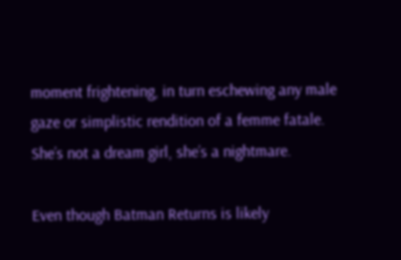moment frightening, in turn eschewing any male gaze or simplistic rendition of a femme fatale. She’s not a dream girl, she’s a nightmare.

Even though Batman Returns is likely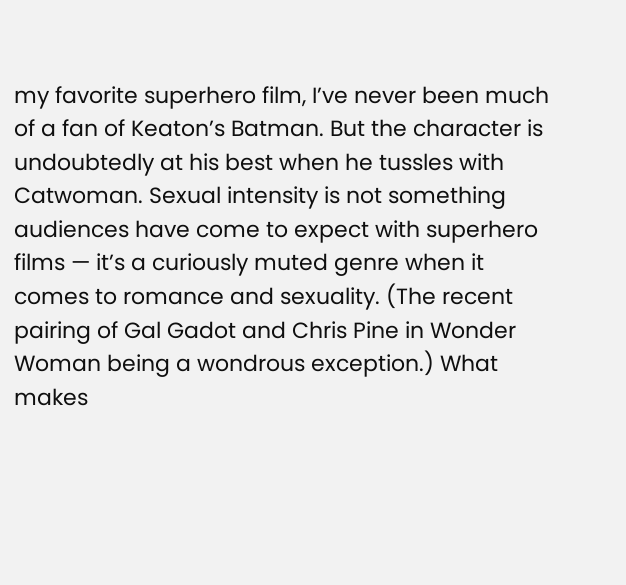my favorite superhero film, I’ve never been much of a fan of Keaton’s Batman. But the character is undoubtedly at his best when he tussles with Catwoman. Sexual intensity is not something audiences have come to expect with superhero films — it’s a curiously muted genre when it comes to romance and sexuality. (The recent pairing of Gal Gadot and Chris Pine in Wonder Woman being a wondrous exception.) What makes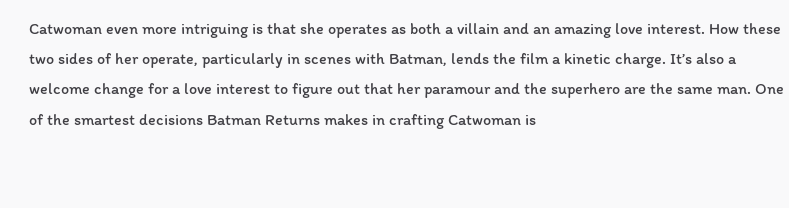Catwoman even more intriguing is that she operates as both a villain and an amazing love interest. How these two sides of her operate, particularly in scenes with Batman, lends the film a kinetic charge. It’s also a welcome change for a love interest to figure out that her paramour and the superhero are the same man. One of the smartest decisions Batman Returns makes in crafting Catwoman is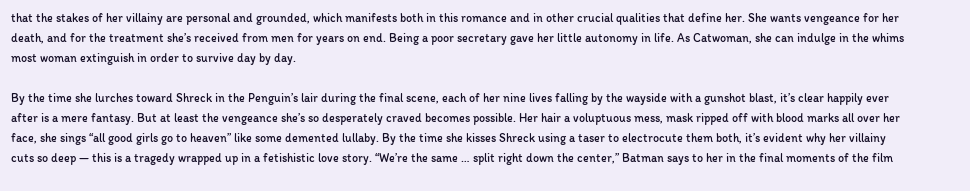that the stakes of her villainy are personal and grounded, which manifests both in this romance and in other crucial qualities that define her. She wants vengeance for her death, and for the treatment she’s received from men for years on end. Being a poor secretary gave her little autonomy in life. As Catwoman, she can indulge in the whims most woman extinguish in order to survive day by day.

By the time she lurches toward Shreck in the Penguin’s lair during the final scene, each of her nine lives falling by the wayside with a gunshot blast, it’s clear happily ever after is a mere fantasy. But at least the vengeance she’s so desperately craved becomes possible. Her hair a voluptuous mess, mask ripped off with blood marks all over her face, she sings “all good girls go to heaven” like some demented lullaby. By the time she kisses Shreck using a taser to electrocute them both, it’s evident why her villainy cuts so deep — this is a tragedy wrapped up in a fetishistic love story. “We’re the same … split right down the center,” Batman says to her in the final moments of the film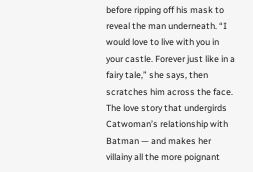before ripping off his mask to reveal the man underneath. “I would love to live with you in your castle. Forever just like in a fairy tale,” she says, then scratches him across the face. The love story that undergirds Catwoman’s relationship with Batman — and makes her villainy all the more poignant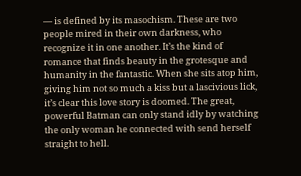— is defined by its masochism. These are two people mired in their own darkness, who recognize it in one another. It’s the kind of romance that finds beauty in the grotesque and humanity in the fantastic. When she sits atop him, giving him not so much a kiss but a lascivious lick, it’s clear this love story is doomed. The great, powerful Batman can only stand idly by watching the only woman he connected with send herself straight to hell.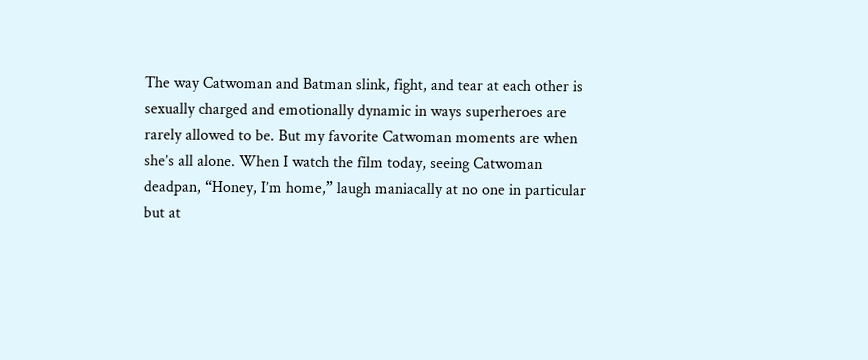The way Catwoman and Batman slink, fight, and tear at each other is sexually charged and emotionally dynamic in ways superheroes are rarely allowed to be. But my favorite Catwoman moments are when she’s all alone. When I watch the film today, seeing Catwoman deadpan, “Honey, I’m home,” laugh maniacally at no one in particular but at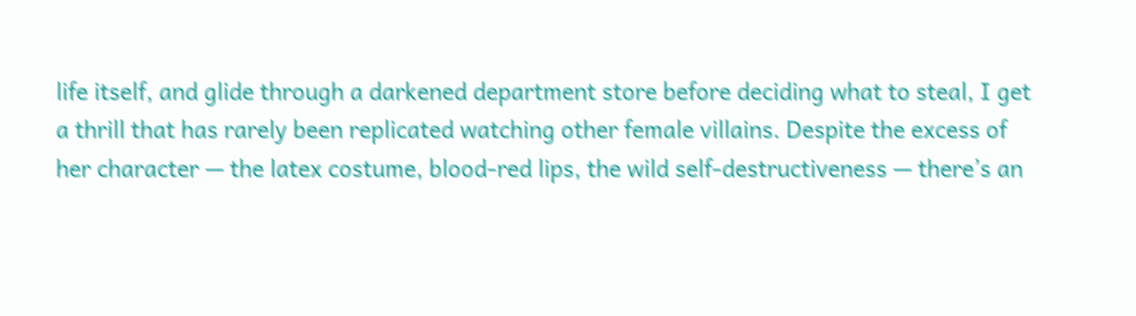life itself, and glide through a darkened department store before deciding what to steal, I get a thrill that has rarely been replicated watching other female villains. Despite the excess of her character — the latex costume, blood-red lips, the wild self-destructiveness — there’s an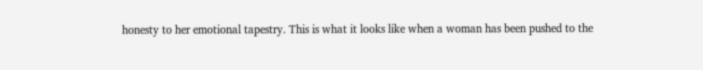honesty to her emotional tapestry. This is what it looks like when a woman has been pushed to the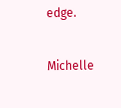edge.

Michelle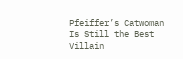Pfeiffer’s Catwoman Is Still the Best Villain